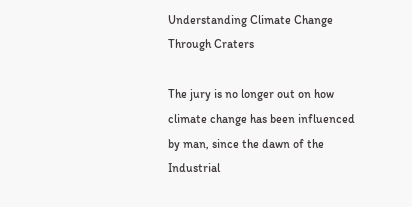Understanding Climate Change Through Craters

The jury is no longer out on how climate change has been influenced by man, since the dawn of the Industrial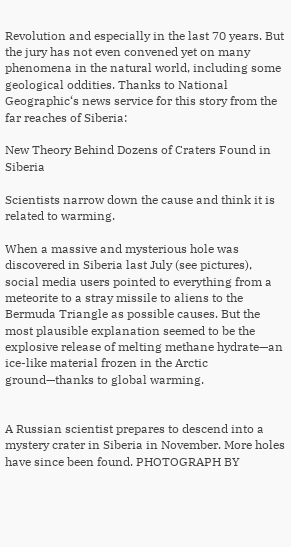Revolution and especially in the last 70 years. But the jury has not even convened yet on many phenomena in the natural world, including some geological oddities. Thanks to National Geographic‘s news service for this story from the far reaches of Siberia:

New Theory Behind Dozens of Craters Found in Siberia

Scientists narrow down the cause and think it is related to warming.

When a massive and mysterious hole was discovered in Siberia last July (see pictures), social media users pointed to everything from a meteorite to a stray missile to aliens to the Bermuda Triangle as possible causes. But the most plausible explanation seemed to be the explosive release of melting methane hydrate—an ice-like material frozen in the Arctic ground—thanks to global warming.


A Russian scientist prepares to descend into a mystery crater in Siberia in November. More holes have since been found. PHOTOGRAPH BY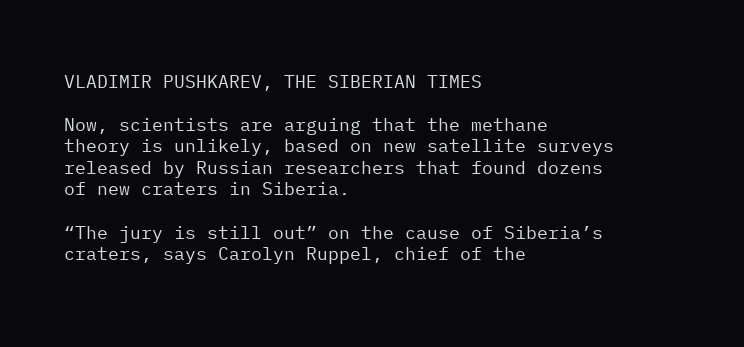VLADIMIR PUSHKAREV, THE SIBERIAN TIMES

Now, scientists are arguing that the methane theory is unlikely, based on new satellite surveys released by Russian researchers that found dozens of new craters in Siberia.

“The jury is still out” on the cause of Siberia’s craters, says Carolyn Ruppel, chief of the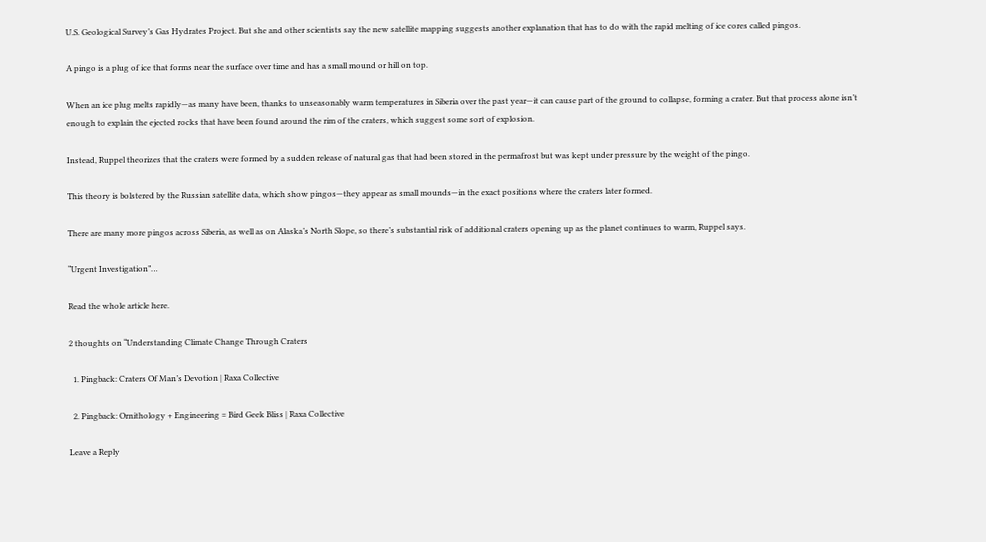U.S. Geological Survey’s Gas Hydrates Project. But she and other scientists say the new satellite mapping suggests another explanation that has to do with the rapid melting of ice cores called pingos.

A pingo is a plug of ice that forms near the surface over time and has a small mound or hill on top.

When an ice plug melts rapidly—as many have been, thanks to unseasonably warm temperatures in Siberia over the past year—it can cause part of the ground to collapse, forming a crater. But that process alone isn’t enough to explain the ejected rocks that have been found around the rim of the craters, which suggest some sort of explosion.

Instead, Ruppel theorizes that the craters were formed by a sudden release of natural gas that had been stored in the permafrost but was kept under pressure by the weight of the pingo.

This theory is bolstered by the Russian satellite data, which show pingos—they appear as small mounds—in the exact positions where the craters later formed.

There are many more pingos across Siberia, as well as on Alaska’s North Slope, so there’s substantial risk of additional craters opening up as the planet continues to warm, Ruppel says.

“Urgent Investigation”…

Read the whole article here.

2 thoughts on “Understanding Climate Change Through Craters

  1. Pingback: Craters Of Man’s Devotion | Raxa Collective

  2. Pingback: Ornithology + Engineering = Bird Geek Bliss | Raxa Collective

Leave a Reply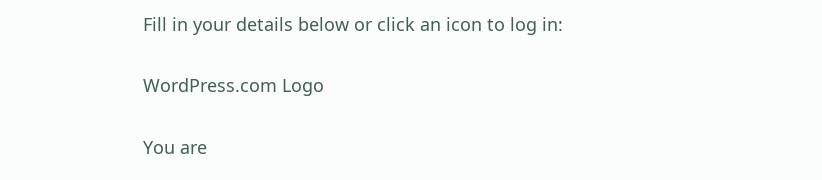Fill in your details below or click an icon to log in:

WordPress.com Logo

You are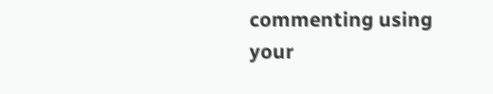commenting using your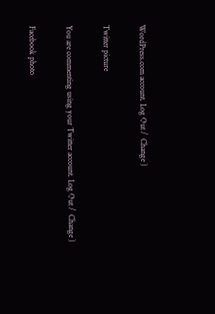WordPress.com account. Log Out /  Change )

Twitter picture

You are commenting using your Twitter account. Log Out /  Change )

Facebook photo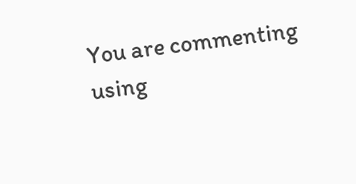You are commenting using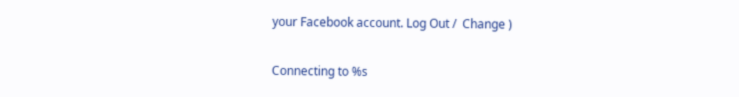your Facebook account. Log Out /  Change )

Connecting to %s